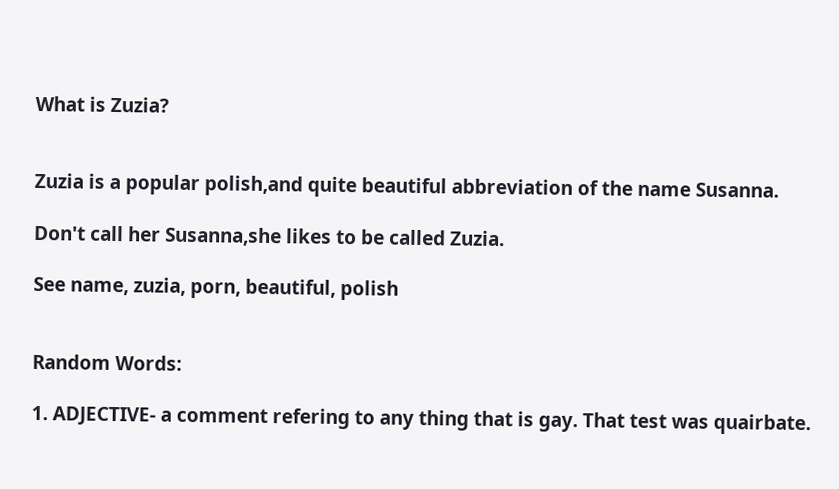What is Zuzia?


Zuzia is a popular polish,and quite beautiful abbreviation of the name Susanna.

Don't call her Susanna,she likes to be called Zuzia.

See name, zuzia, porn, beautiful, polish


Random Words:

1. ADJECTIVE- a comment refering to any thing that is gay. That test was quairbate.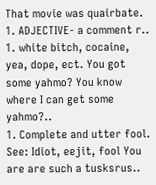That movie was quairbate. 1. ADJECTIVE- a comment r..
1. white bitch, cocaine, yea, dope, ect. You got some yahmo? You know where I can get some yahmo?..
1. Complete and utter fool. See: Idiot, eejit, fool You are are such a tusksrus..